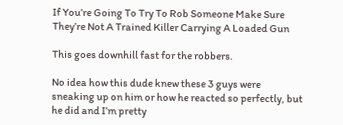If You’re Going To Try To Rob Someone Make Sure They’re Not A Trained Killer Carrying A Loaded Gun

This goes downhill fast for the robbers.

No idea how this dude knew these 3 guys were sneaking up on him or how he reacted so perfectly, but he did and I’m pretty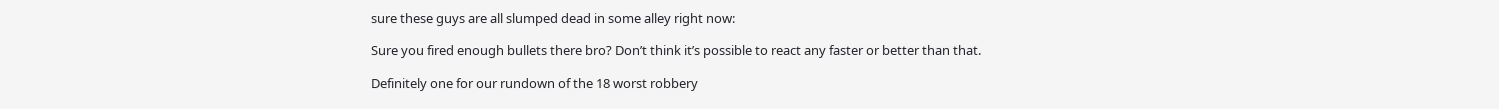sure these guys are all slumped dead in some alley right now:

Sure you fired enough bullets there bro? Don’t think it’s possible to react any faster or better than that.

Definitely one for our rundown of the 18 worst robbery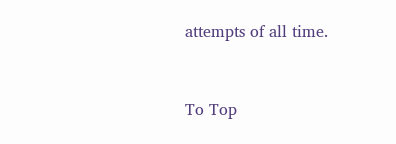attempts of all time.


To Top